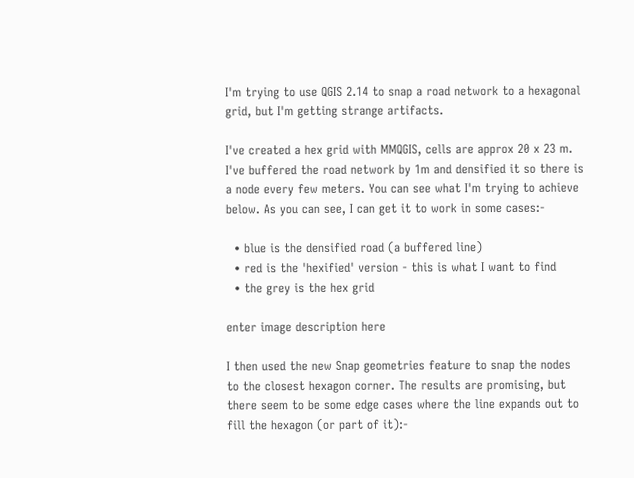I'm trying to use QGIS 2.14 to snap a road network to a hexagonal grid, but I'm getting strange artifacts.

I've created a hex grid with MMQGIS, cells are approx 20 x 23 m. I've buffered the road network by 1m and densified it so there is a node every few meters. You can see what I'm trying to achieve below. As you can see, I can get it to work in some cases:-

  • blue is the densified road (a buffered line)
  • red is the 'hexified' version - this is what I want to find
  • the grey is the hex grid

enter image description here

I then used the new Snap geometries feature to snap the nodes to the closest hexagon corner. The results are promising, but there seem to be some edge cases where the line expands out to fill the hexagon (or part of it):-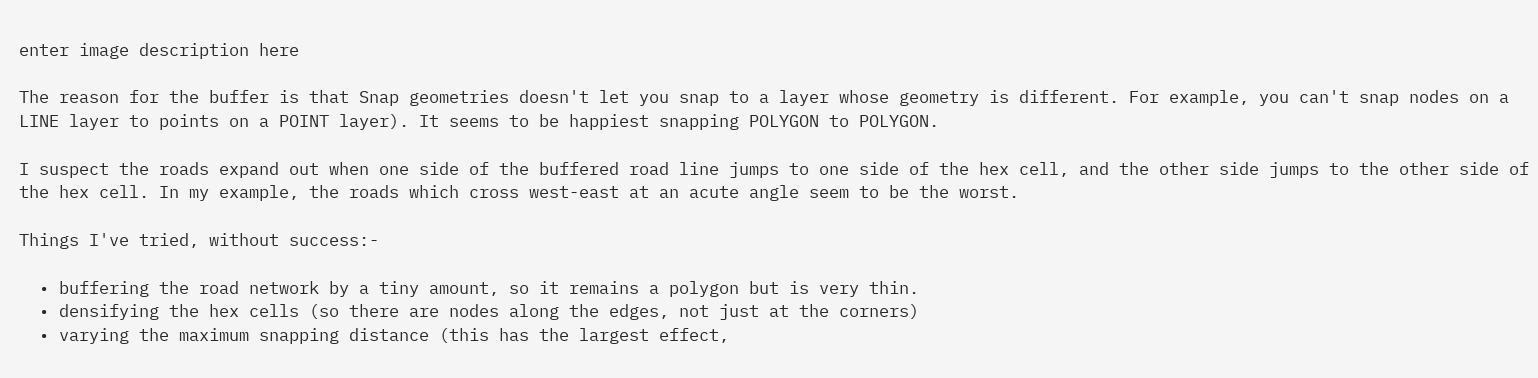enter image description here

The reason for the buffer is that Snap geometries doesn't let you snap to a layer whose geometry is different. For example, you can't snap nodes on a LINE layer to points on a POINT layer). It seems to be happiest snapping POLYGON to POLYGON.

I suspect the roads expand out when one side of the buffered road line jumps to one side of the hex cell, and the other side jumps to the other side of the hex cell. In my example, the roads which cross west-east at an acute angle seem to be the worst.

Things I've tried, without success:-

  • buffering the road network by a tiny amount, so it remains a polygon but is very thin.
  • densifying the hex cells (so there are nodes along the edges, not just at the corners)
  • varying the maximum snapping distance (this has the largest effect,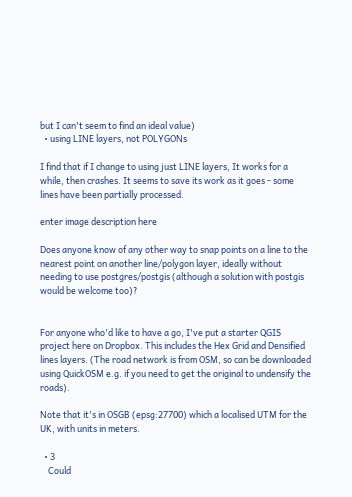but I can't seem to find an ideal value)
  • using LINE layers, not POLYGONs

I find that if I change to using just LINE layers, It works for a while, then crashes. It seems to save its work as it goes - some lines have been partially processed.

enter image description here

Does anyone know of any other way to snap points on a line to the nearest point on another line/polygon layer, ideally without needing to use postgres/postgis (although a solution with postgis would be welcome too)?


For anyone who'd like to have a go, I've put a starter QGIS project here on Dropbox. This includes the Hex Grid and Densified lines layers. (The road network is from OSM, so can be downloaded using QuickOSM e.g. if you need to get the original to undensify the roads).

Note that it's in OSGB (epsg:27700) which a localised UTM for the UK, with units in meters.

  • 3
    Could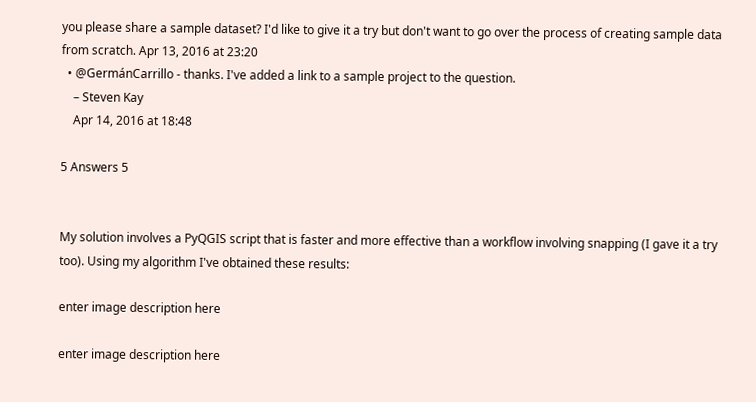you please share a sample dataset? I'd like to give it a try but don't want to go over the process of creating sample data from scratch. Apr 13, 2016 at 23:20
  • @GermánCarrillo - thanks. I've added a link to a sample project to the question.
    – Steven Kay
    Apr 14, 2016 at 18:48

5 Answers 5


My solution involves a PyQGIS script that is faster and more effective than a workflow involving snapping (I gave it a try too). Using my algorithm I've obtained these results:

enter image description here

enter image description here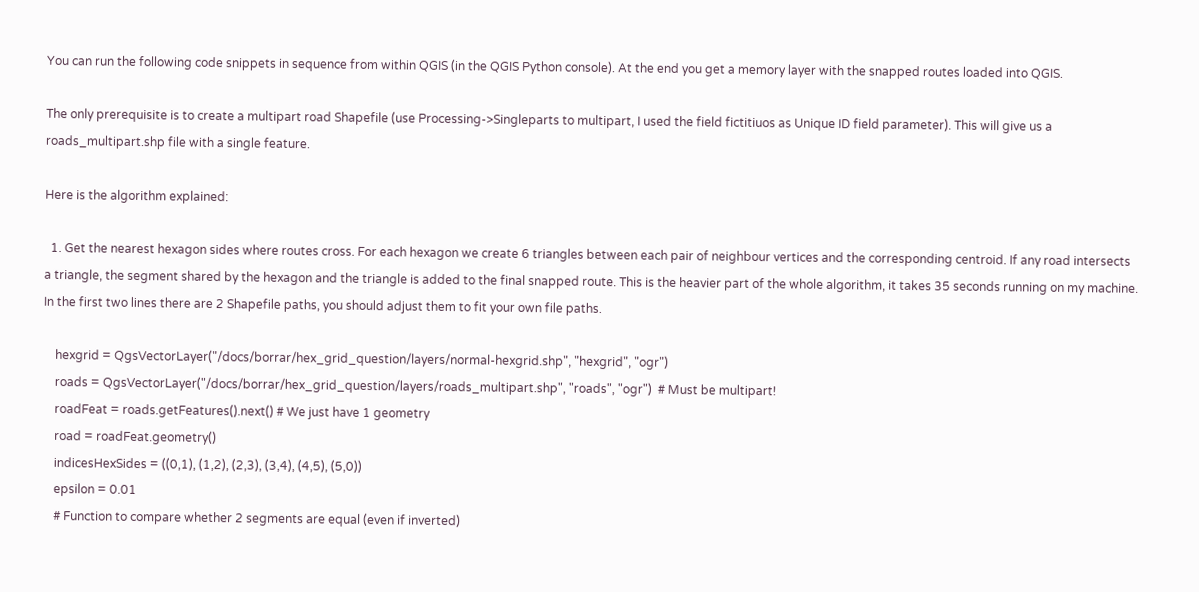You can run the following code snippets in sequence from within QGIS (in the QGIS Python console). At the end you get a memory layer with the snapped routes loaded into QGIS.

The only prerequisite is to create a multipart road Shapefile (use Processing->Singleparts to multipart, I used the field fictitiuos as Unique ID field parameter). This will give us a roads_multipart.shp file with a single feature.

Here is the algorithm explained:

  1. Get the nearest hexagon sides where routes cross. For each hexagon we create 6 triangles between each pair of neighbour vertices and the corresponding centroid. If any road intersects a triangle, the segment shared by the hexagon and the triangle is added to the final snapped route. This is the heavier part of the whole algorithm, it takes 35 seconds running on my machine. In the first two lines there are 2 Shapefile paths, you should adjust them to fit your own file paths.

    hexgrid = QgsVectorLayer("/docs/borrar/hex_grid_question/layers/normal-hexgrid.shp", "hexgrid", "ogr")
    roads = QgsVectorLayer("/docs/borrar/hex_grid_question/layers/roads_multipart.shp", "roads", "ogr")  # Must be multipart!
    roadFeat = roads.getFeatures().next() # We just have 1 geometry
    road = roadFeat.geometry()
    indicesHexSides = ((0,1), (1,2), (2,3), (3,4), (4,5), (5,0))
    epsilon = 0.01
    # Function to compare whether 2 segments are equal (even if inverted)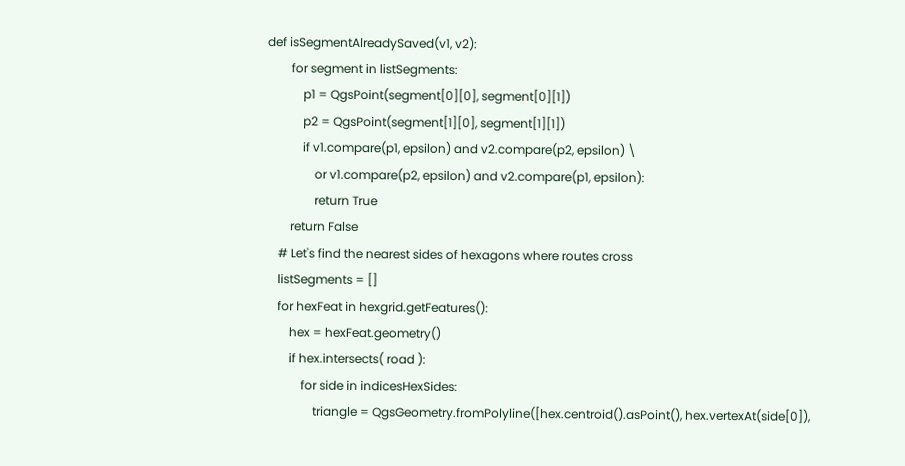def isSegmentAlreadySaved(v1, v2):
        for segment in listSegments:
            p1 = QgsPoint(segment[0][0], segment[0][1])
            p2 = QgsPoint(segment[1][0], segment[1][1])
            if v1.compare(p1, epsilon) and v2.compare(p2, epsilon) \
                or v1.compare(p2, epsilon) and v2.compare(p1, epsilon):
                return True
        return False
    # Let's find the nearest sides of hexagons where routes cross
    listSegments = []
    for hexFeat in hexgrid.getFeatures():
        hex = hexFeat.geometry()
        if hex.intersects( road ):
            for side in indicesHexSides:
                triangle = QgsGeometry.fromPolyline([hex.centroid().asPoint(), hex.vertexAt(side[0]),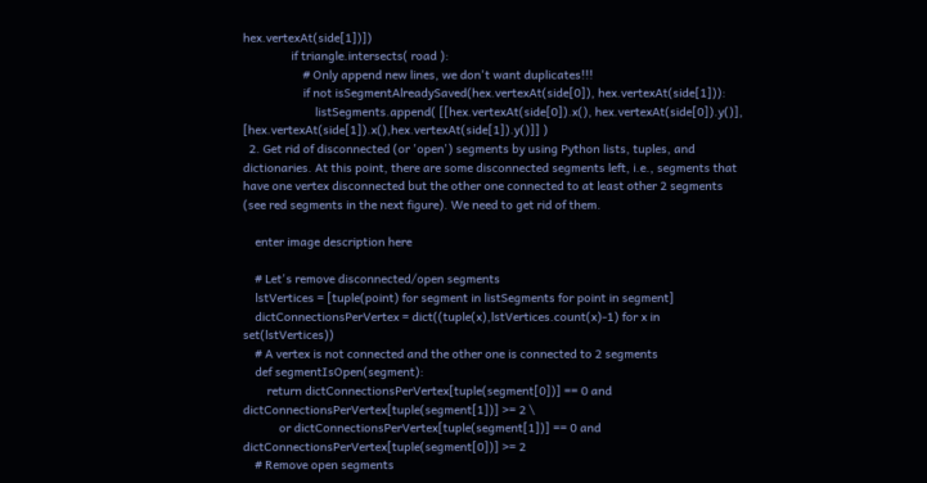hex.vertexAt(side[1])])
                if triangle.intersects( road ):
                    # Only append new lines, we don't want duplicates!!!
                    if not isSegmentAlreadySaved(hex.vertexAt(side[0]), hex.vertexAt(side[1])):
                        listSegments.append( [[hex.vertexAt(side[0]).x(), hex.vertexAt(side[0]).y()], [hex.vertexAt(side[1]).x(),hex.vertexAt(side[1]).y()]] )
  2. Get rid of disconnected (or 'open') segments by using Python lists, tuples, and dictionaries. At this point, there are some disconnected segments left, i.e., segments that have one vertex disconnected but the other one connected to at least other 2 segments (see red segments in the next figure). We need to get rid of them.

    enter image description here

    # Let's remove disconnected/open segments
    lstVertices = [tuple(point) for segment in listSegments for point in segment]
    dictConnectionsPerVertex = dict((tuple(x),lstVertices.count(x)-1) for x in set(lstVertices))
    # A vertex is not connected and the other one is connected to 2 segments
    def segmentIsOpen(segment):
        return dictConnectionsPerVertex[tuple(segment[0])] == 0 and dictConnectionsPerVertex[tuple(segment[1])] >= 2 \
            or dictConnectionsPerVertex[tuple(segment[1])] == 0 and dictConnectionsPerVertex[tuple(segment[0])] >= 2
    # Remove open segments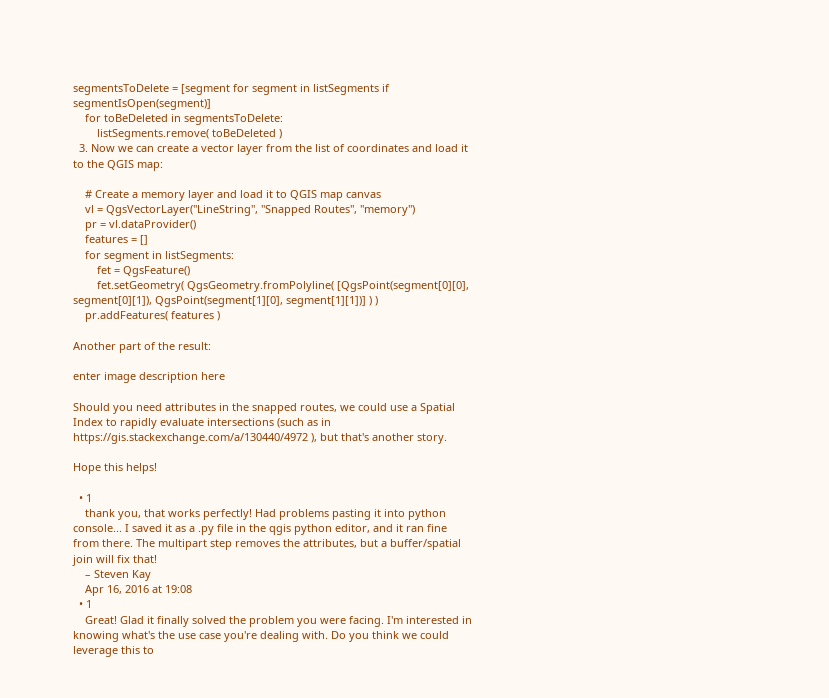segmentsToDelete = [segment for segment in listSegments if segmentIsOpen(segment)]
    for toBeDeleted in segmentsToDelete:
        listSegments.remove( toBeDeleted )
  3. Now we can create a vector layer from the list of coordinates and load it to the QGIS map:

    # Create a memory layer and load it to QGIS map canvas
    vl = QgsVectorLayer("LineString", "Snapped Routes", "memory")
    pr = vl.dataProvider()
    features = []
    for segment in listSegments:
        fet = QgsFeature()
        fet.setGeometry( QgsGeometry.fromPolyline( [QgsPoint(segment[0][0], segment[0][1]), QgsPoint(segment[1][0], segment[1][1])] ) )
    pr.addFeatures( features )

Another part of the result:

enter image description here

Should you need attributes in the snapped routes, we could use a Spatial Index to rapidly evaluate intersections (such as in https://gis.stackexchange.com/a/130440/4972 ), but that's another story.

Hope this helps!

  • 1
    thank you, that works perfectly! Had problems pasting it into python console... I saved it as a .py file in the qgis python editor, and it ran fine from there. The multipart step removes the attributes, but a buffer/spatial join will fix that!
    – Steven Kay
    Apr 16, 2016 at 19:08
  • 1
    Great! Glad it finally solved the problem you were facing. I'm interested in knowing what's the use case you're dealing with. Do you think we could leverage this to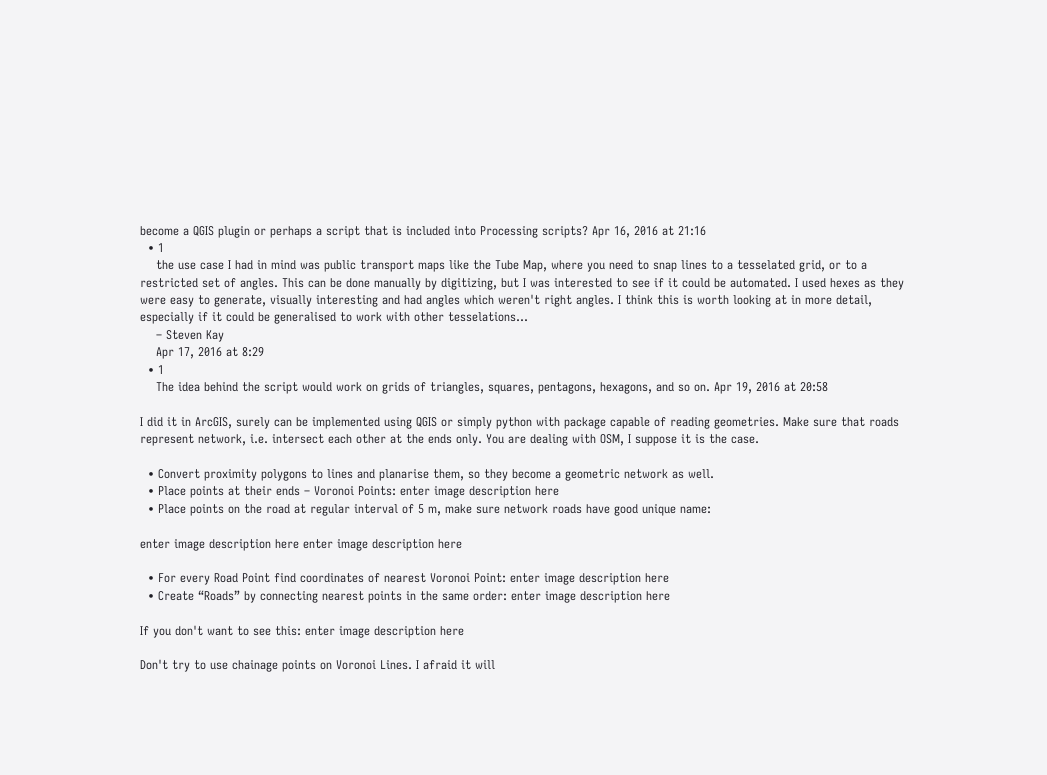become a QGIS plugin or perhaps a script that is included into Processing scripts? Apr 16, 2016 at 21:16
  • 1
    the use case I had in mind was public transport maps like the Tube Map, where you need to snap lines to a tesselated grid, or to a restricted set of angles. This can be done manually by digitizing, but I was interested to see if it could be automated. I used hexes as they were easy to generate, visually interesting and had angles which weren't right angles. I think this is worth looking at in more detail, especially if it could be generalised to work with other tesselations...
    – Steven Kay
    Apr 17, 2016 at 8:29
  • 1
    The idea behind the script would work on grids of triangles, squares, pentagons, hexagons, and so on. Apr 19, 2016 at 20:58

I did it in ArcGIS, surely can be implemented using QGIS or simply python with package capable of reading geometries. Make sure that roads represent network, i.e. intersect each other at the ends only. You are dealing with OSM, I suppose it is the case.

  • Convert proximity polygons to lines and planarise them, so they become a geometric network as well.
  • Place points at their ends – Voronoi Points: enter image description here
  • Place points on the road at regular interval of 5 m, make sure network roads have good unique name:

enter image description here enter image description here

  • For every Road Point find coordinates of nearest Voronoi Point: enter image description here
  • Create “Roads” by connecting nearest points in the same order: enter image description here

If you don't want to see this: enter image description here

Don't try to use chainage points on Voronoi Lines. I afraid it will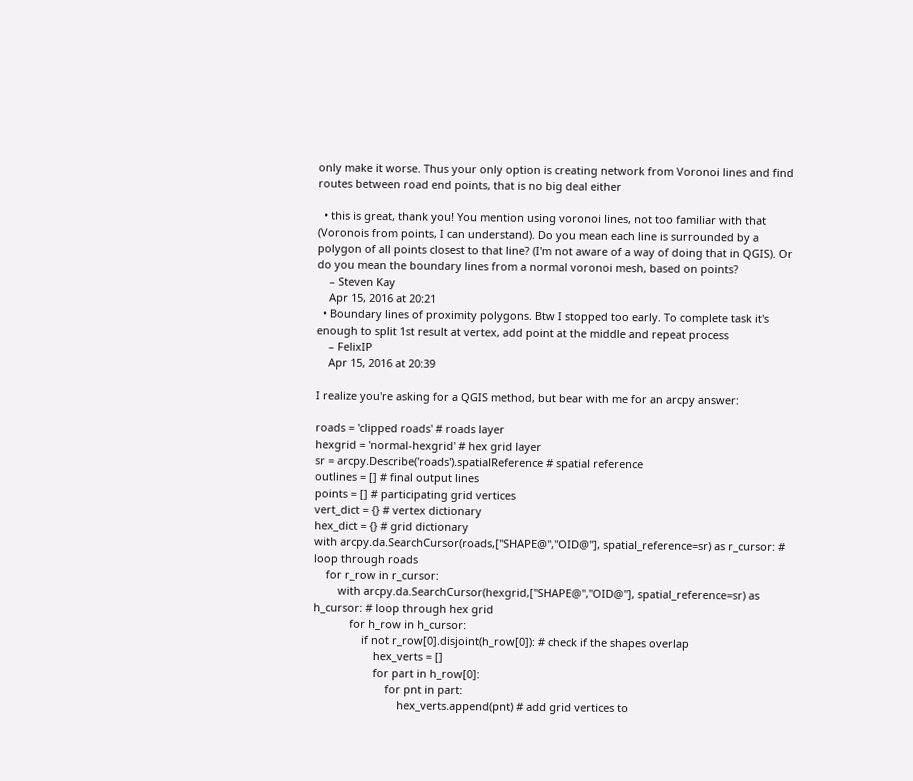only make it worse. Thus your only option is creating network from Voronoi lines and find routes between road end points, that is no big deal either

  • this is great, thank you! You mention using voronoi lines, not too familiar with that (Voronois from points, I can understand). Do you mean each line is surrounded by a polygon of all points closest to that line? (I'm not aware of a way of doing that in QGIS). Or do you mean the boundary lines from a normal voronoi mesh, based on points?
    – Steven Kay
    Apr 15, 2016 at 20:21
  • Boundary lines of proximity polygons. Btw I stopped too early. To complete task it's enough to split 1st result at vertex, add point at the middle and repeat process
    – FelixIP
    Apr 15, 2016 at 20:39

I realize you're asking for a QGIS method, but bear with me for an arcpy answer:

roads = 'clipped roads' # roads layer
hexgrid = 'normal-hexgrid' # hex grid layer
sr = arcpy.Describe('roads').spatialReference # spatial reference
outlines = [] # final output lines
points = [] # participating grid vertices
vert_dict = {} # vertex dictionary
hex_dict = {} # grid dictionary
with arcpy.da.SearchCursor(roads,["SHAPE@","OID@"], spatial_reference=sr) as r_cursor: # loop through roads
    for r_row in r_cursor:
        with arcpy.da.SearchCursor(hexgrid,["SHAPE@","OID@"], spatial_reference=sr) as h_cursor: # loop through hex grid
            for h_row in h_cursor:
                if not r_row[0].disjoint(h_row[0]): # check if the shapes overlap
                    hex_verts = []
                    for part in h_row[0]:
                        for pnt in part:
                            hex_verts.append(pnt) # add grid vertices to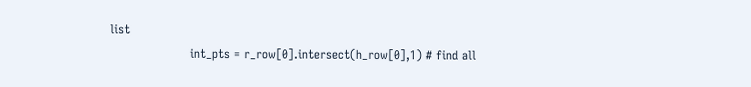list
                    int_pts = r_row[0].intersect(h_row[0],1) # find all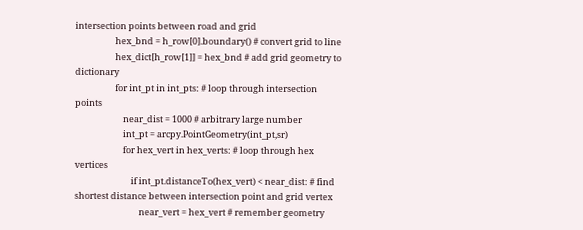intersection points between road and grid
                    hex_bnd = h_row[0].boundary() # convert grid to line
                    hex_dict[h_row[1]] = hex_bnd # add grid geometry to dictionary
                    for int_pt in int_pts: # loop through intersection points
                        near_dist = 1000 # arbitrary large number
                        int_pt = arcpy.PointGeometry(int_pt,sr)
                        for hex_vert in hex_verts: # loop through hex vertices
                            if int_pt.distanceTo(hex_vert) < near_dist: # find shortest distance between intersection point and grid vertex
                                near_vert = hex_vert # remember geometry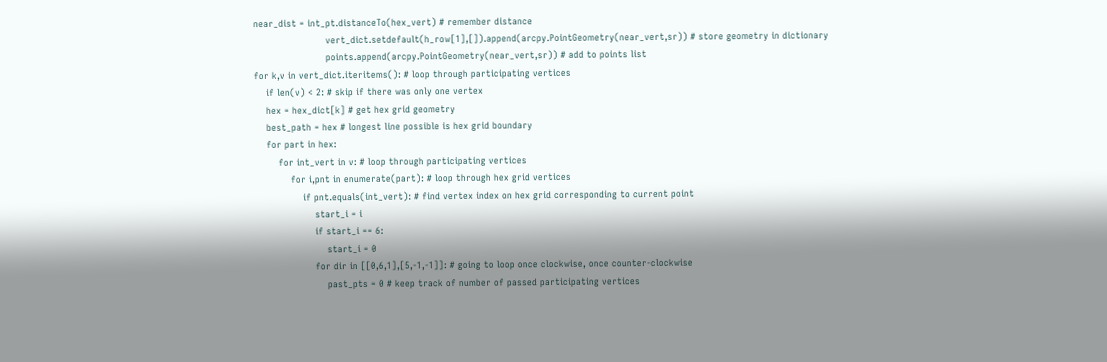near_dist = int_pt.distanceTo(hex_vert) # remember distance
                        vert_dict.setdefault(h_row[1],[]).append(arcpy.PointGeometry(near_vert,sr)) # store geometry in dictionary
                        points.append(arcpy.PointGeometry(near_vert,sr)) # add to points list
for k,v in vert_dict.iteritems(): # loop through participating vertices
    if len(v) < 2: # skip if there was only one vertex
    hex = hex_dict[k] # get hex grid geometry
    best_path = hex # longest line possible is hex grid boundary
    for part in hex:
        for int_vert in v: # loop through participating vertices
            for i,pnt in enumerate(part): # loop through hex grid vertices
                if pnt.equals(int_vert): # find vertex index on hex grid corresponding to current point
                    start_i = i
                    if start_i == 6:
                        start_i = 0
                    for dir in [[0,6,1],[5,-1,-1]]: # going to loop once clockwise, once counter-clockwise
                        past_pts = 0 # keep track of number of passed participating vertices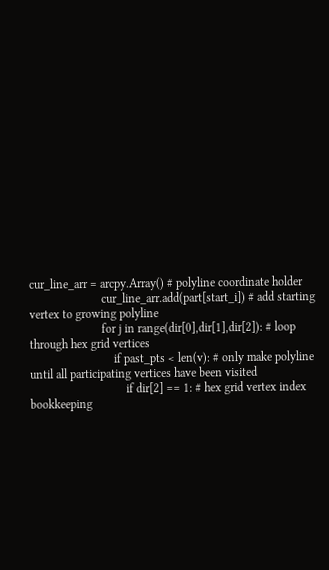cur_line_arr = arcpy.Array() # polyline coordinate holder
                        cur_line_arr.add(part[start_i]) # add starting vertex to growing polyline
                        for j in range(dir[0],dir[1],dir[2]): # loop through hex grid vertices
                            if past_pts < len(v): # only make polyline until all participating vertices have been visited
                                if dir[2] == 1: # hex grid vertex index bookkeeping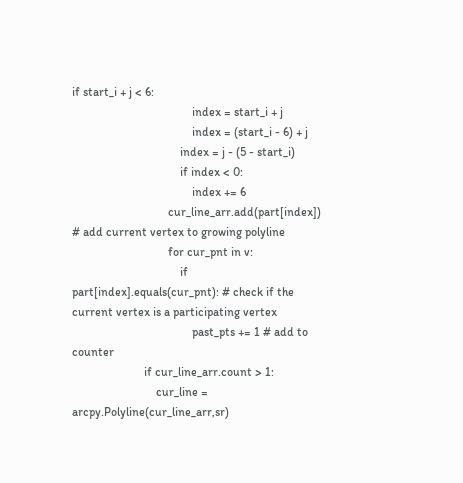if start_i + j < 6:
                                        index = start_i + j
                                        index = (start_i - 6) + j
                                    index = j - (5 - start_i)
                                    if index < 0:
                                        index += 6
                                cur_line_arr.add(part[index]) # add current vertex to growing polyline
                                for cur_pnt in v:
                                    if part[index].equals(cur_pnt): # check if the current vertex is a participating vertex
                                        past_pts += 1 # add to counter
                        if cur_line_arr.count > 1:
                            cur_line = arcpy.Polyline(cur_line_arr,sr)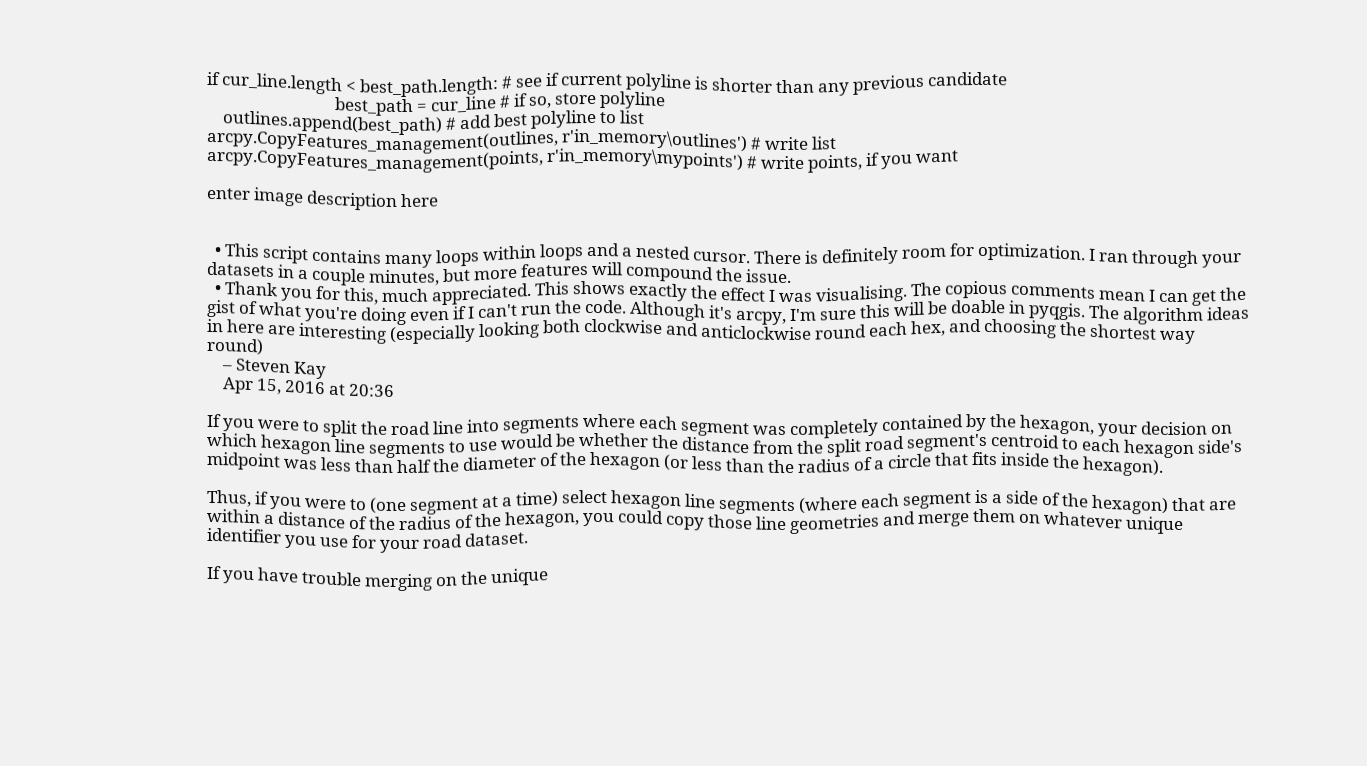if cur_line.length < best_path.length: # see if current polyline is shorter than any previous candidate
                                best_path = cur_line # if so, store polyline
    outlines.append(best_path) # add best polyline to list
arcpy.CopyFeatures_management(outlines, r'in_memory\outlines') # write list
arcpy.CopyFeatures_management(points, r'in_memory\mypoints') # write points, if you want

enter image description here


  • This script contains many loops within loops and a nested cursor. There is definitely room for optimization. I ran through your datasets in a couple minutes, but more features will compound the issue.
  • Thank you for this, much appreciated. This shows exactly the effect I was visualising. The copious comments mean I can get the gist of what you're doing even if I can't run the code. Although it's arcpy, I'm sure this will be doable in pyqgis. The algorithm ideas in here are interesting (especially looking both clockwise and anticlockwise round each hex, and choosing the shortest way round)
    – Steven Kay
    Apr 15, 2016 at 20:36

If you were to split the road line into segments where each segment was completely contained by the hexagon, your decision on which hexagon line segments to use would be whether the distance from the split road segment's centroid to each hexagon side's midpoint was less than half the diameter of the hexagon (or less than the radius of a circle that fits inside the hexagon).

Thus, if you were to (one segment at a time) select hexagon line segments (where each segment is a side of the hexagon) that are within a distance of the radius of the hexagon, you could copy those line geometries and merge them on whatever unique identifier you use for your road dataset.

If you have trouble merging on the unique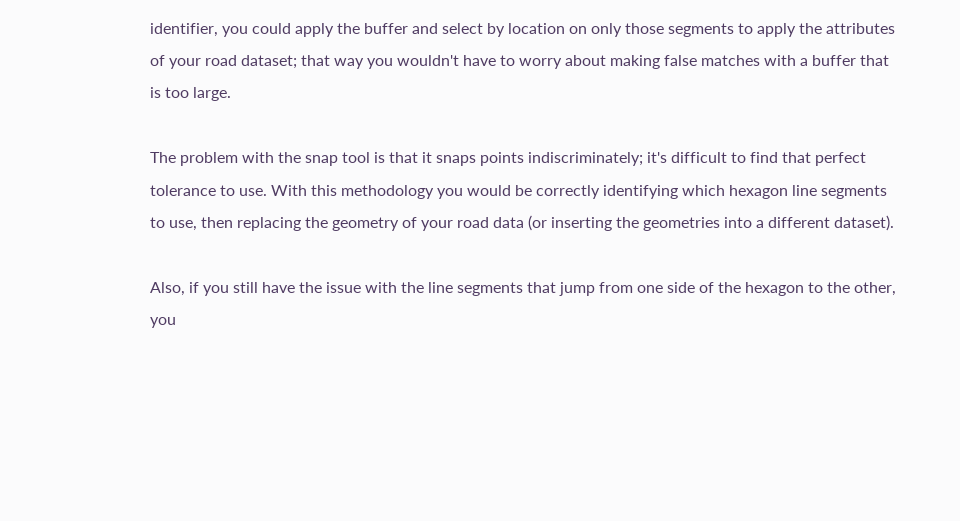identifier, you could apply the buffer and select by location on only those segments to apply the attributes of your road dataset; that way you wouldn't have to worry about making false matches with a buffer that is too large.

The problem with the snap tool is that it snaps points indiscriminately; it's difficult to find that perfect tolerance to use. With this methodology you would be correctly identifying which hexagon line segments to use, then replacing the geometry of your road data (or inserting the geometries into a different dataset).

Also, if you still have the issue with the line segments that jump from one side of the hexagon to the other, you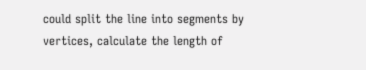could split the line into segments by vertices, calculate the length of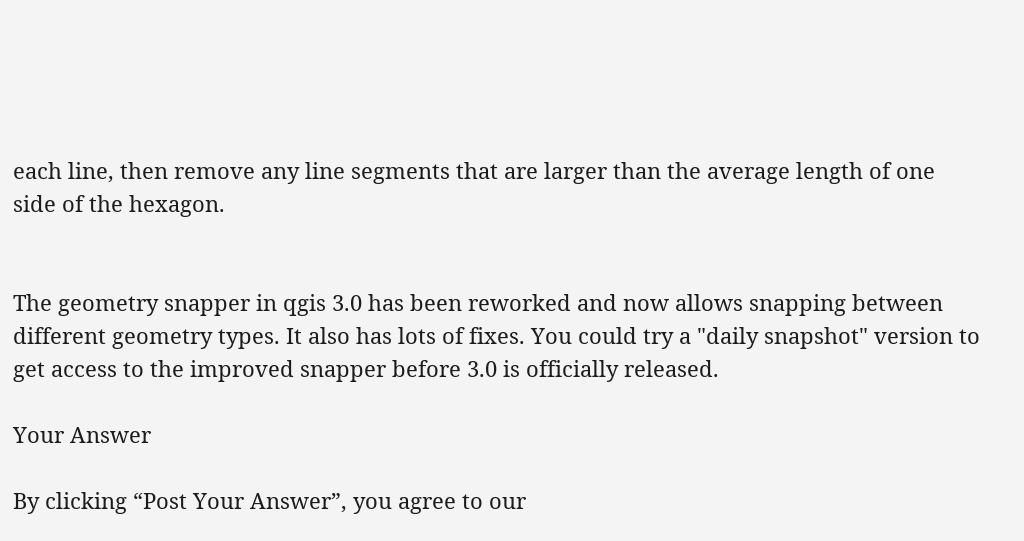each line, then remove any line segments that are larger than the average length of one side of the hexagon.


The geometry snapper in qgis 3.0 has been reworked and now allows snapping between different geometry types. It also has lots of fixes. You could try a "daily snapshot" version to get access to the improved snapper before 3.0 is officially released.

Your Answer

By clicking “Post Your Answer”, you agree to our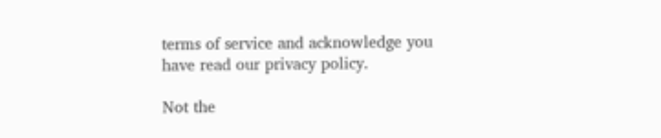terms of service and acknowledge you have read our privacy policy.

Not the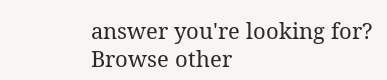answer you're looking for? Browse other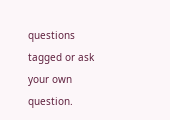questions tagged or ask your own question.